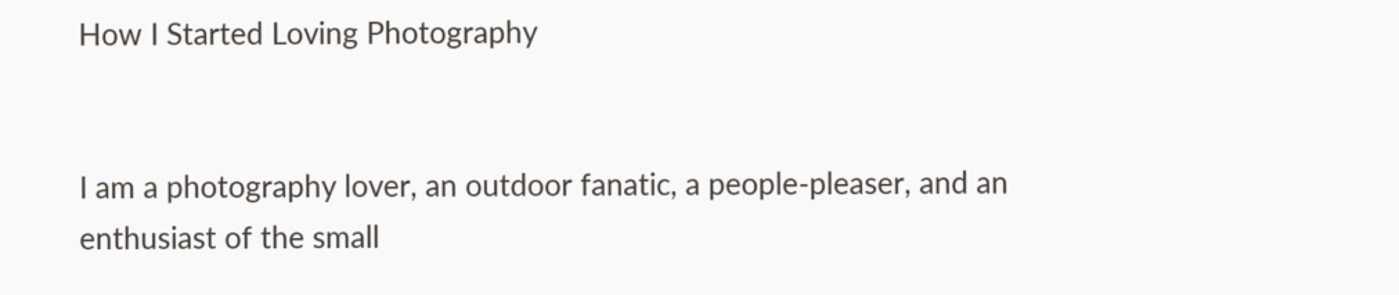How I Started Loving Photography


I am a photography lover, an outdoor fanatic, a people-pleaser, and an enthusiast of the small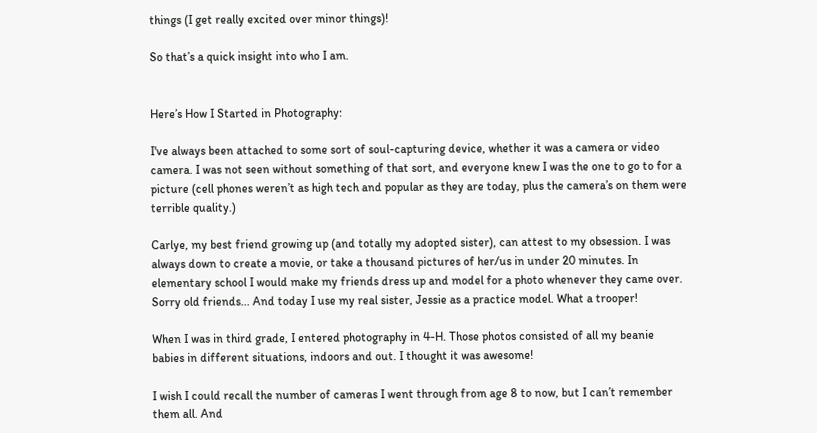things (I get really excited over minor things)!

So that’s a quick insight into who I am.


Here’s How I Started in Photography:

I've always been attached to some sort of soul-capturing device, whether it was a camera or video camera. I was not seen without something of that sort, and everyone knew I was the one to go to for a picture (cell phones weren’t as high tech and popular as they are today, plus the camera’s on them were terrible quality.)

Carlye, my best friend growing up (and totally my adopted sister), can attest to my obsession. I was always down to create a movie, or take a thousand pictures of her/us in under 20 minutes. In elementary school I would make my friends dress up and model for a photo whenever they came over. Sorry old friends... And today I use my real sister, Jessie as a practice model. What a trooper!

When I was in third grade, I entered photography in 4-H. Those photos consisted of all my beanie babies in different situations, indoors and out. I thought it was awesome!

I wish I could recall the number of cameras I went through from age 8 to now, but I can’t remember them all. And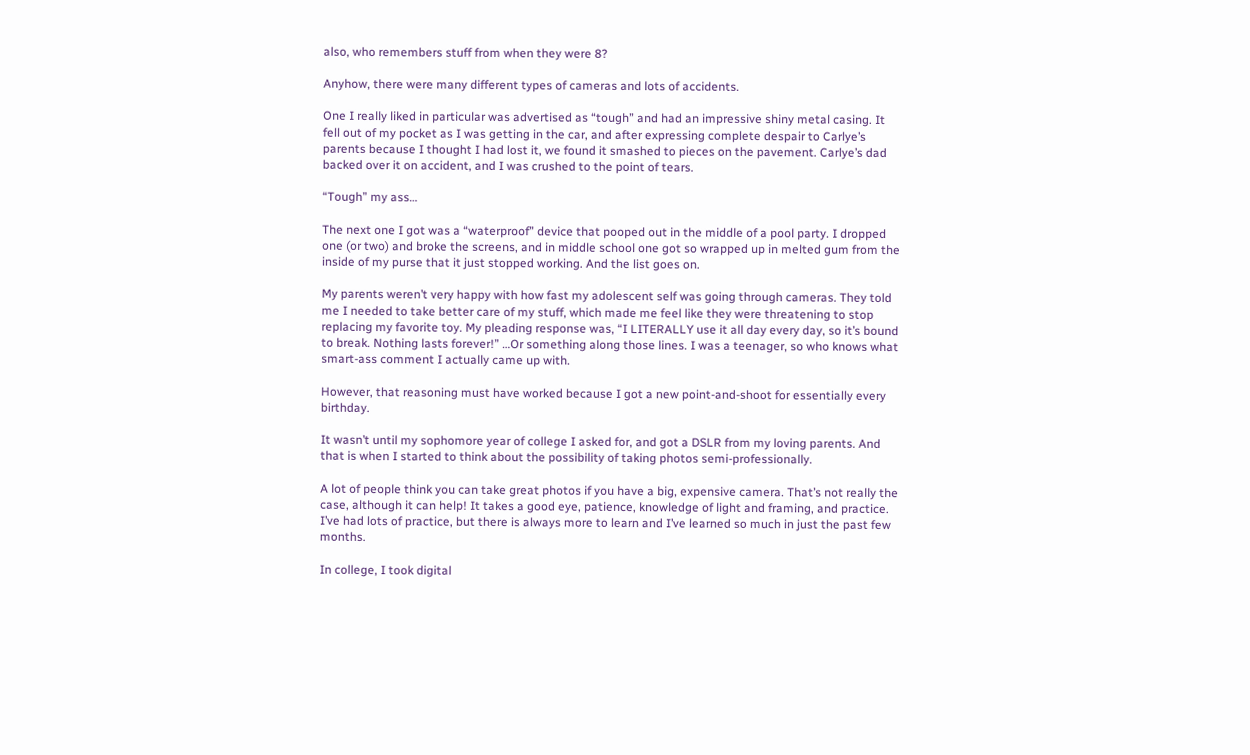also, who remembers stuff from when they were 8?

Anyhow, there were many different types of cameras and lots of accidents.

One I really liked in particular was advertised as “tough” and had an impressive shiny metal casing. It fell out of my pocket as I was getting in the car, and after expressing complete despair to Carlye’s parents because I thought I had lost it, we found it smashed to pieces on the pavement. Carlye’s dad backed over it on accident, and I was crushed to the point of tears.

“Tough” my ass…

The next one I got was a “waterproof” device that pooped out in the middle of a pool party. I dropped one (or two) and broke the screens, and in middle school one got so wrapped up in melted gum from the inside of my purse that it just stopped working. And the list goes on.

My parents weren’t very happy with how fast my adolescent self was going through cameras. They told me I needed to take better care of my stuff, which made me feel like they were threatening to stop replacing my favorite toy. My pleading response was, “I LITERALLY use it all day every day, so it’s bound to break. Nothing lasts forever!” …Or something along those lines. I was a teenager, so who knows what smart-ass comment I actually came up with.

However, that reasoning must have worked because I got a new point-and-shoot for essentially every birthday.

It wasn’t until my sophomore year of college I asked for, and got a DSLR from my loving parents. And that is when I started to think about the possibility of taking photos semi-professionally.

A lot of people think you can take great photos if you have a big, expensive camera. That’s not really the case, although it can help! It takes a good eye, patience, knowledge of light and framing, and practice. I’ve had lots of practice, but there is always more to learn and I’ve learned so much in just the past few months.

In college, I took digital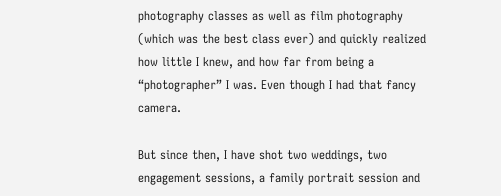photography classes as well as film photography (which was the best class ever) and quickly realized how little I knew, and how far from being a “photographer” I was. Even though I had that fancy camera.

But since then, I have shot two weddings, two engagement sessions, a family portrait session and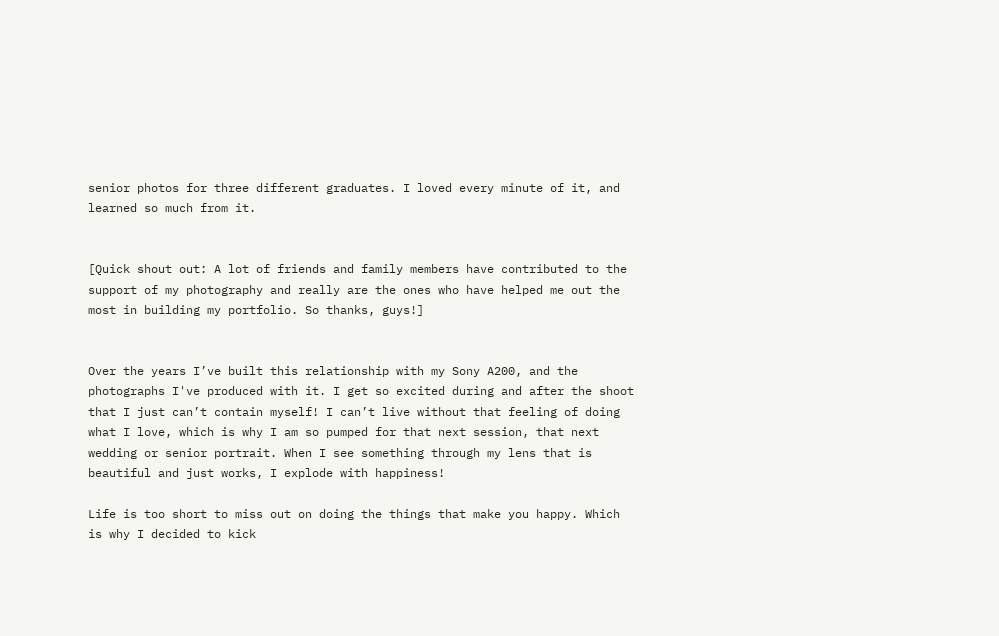senior photos for three different graduates. I loved every minute of it, and learned so much from it.


[Quick shout out: A lot of friends and family members have contributed to the support of my photography and really are the ones who have helped me out the most in building my portfolio. So thanks, guys!]


Over the years I’ve built this relationship with my Sony A200, and the photographs I've produced with it. I get so excited during and after the shoot that I just can’t contain myself! I can’t live without that feeling of doing what I love, which is why I am so pumped for that next session, that next wedding or senior portrait. When I see something through my lens that is beautiful and just works, I explode with happiness!

Life is too short to miss out on doing the things that make you happy. Which is why I decided to kick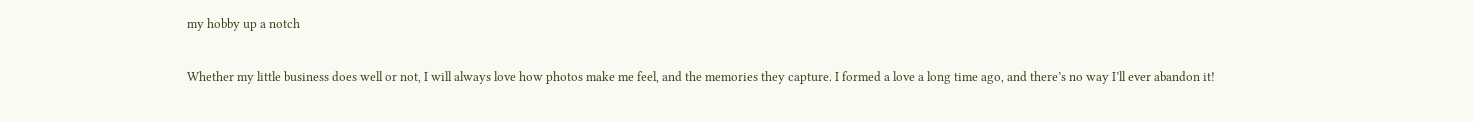my hobby up a notch

Whether my little business does well or not, I will always love how photos make me feel, and the memories they capture. I formed a love a long time ago, and there’s no way I’ll ever abandon it!